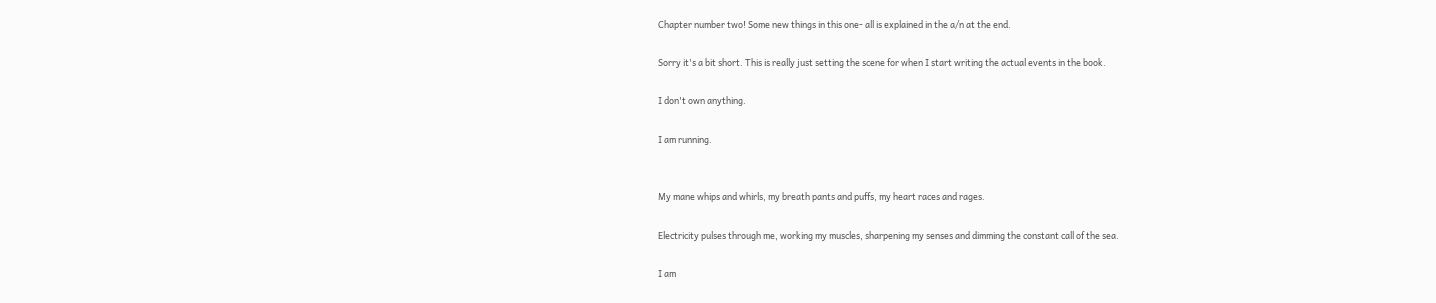Chapter number two! Some new things in this one- all is explained in the a/n at the end.

Sorry it's a bit short. This is really just setting the scene for when I start writing the actual events in the book.

I don't own anything.

I am running.


My mane whips and whirls, my breath pants and puffs, my heart races and rages.

Electricity pulses through me, working my muscles, sharpening my senses and dimming the constant call of the sea.

I am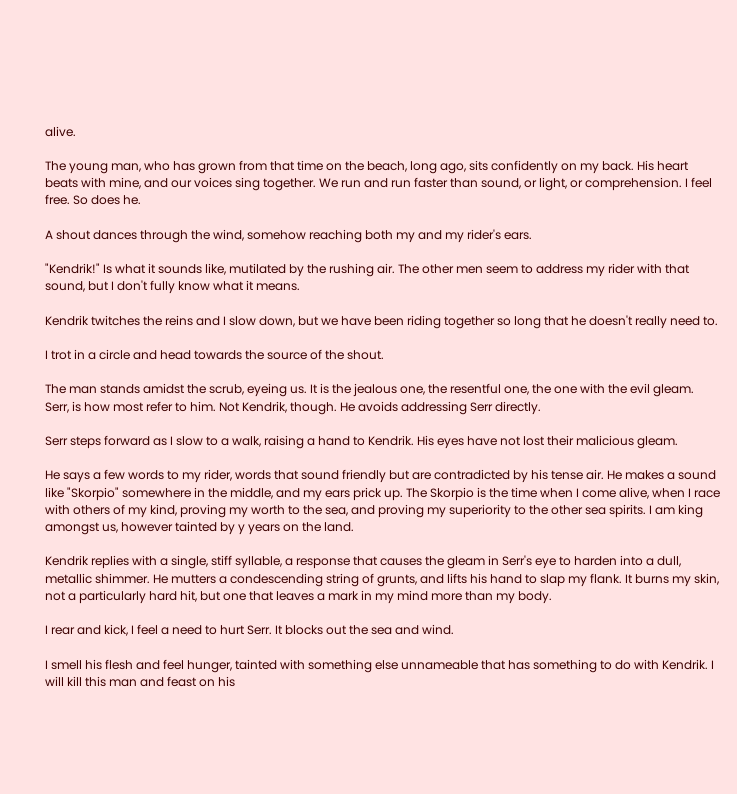alive.

The young man, who has grown from that time on the beach, long ago, sits confidently on my back. His heart beats with mine, and our voices sing together. We run and run faster than sound, or light, or comprehension. I feel free. So does he.

A shout dances through the wind, somehow reaching both my and my rider's ears.

"Kendrik!" Is what it sounds like, mutilated by the rushing air. The other men seem to address my rider with that sound, but I don't fully know what it means.

Kendrik twitches the reins and I slow down, but we have been riding together so long that he doesn't really need to.

I trot in a circle and head towards the source of the shout.

The man stands amidst the scrub, eyeing us. It is the jealous one, the resentful one, the one with the evil gleam. Serr, is how most refer to him. Not Kendrik, though. He avoids addressing Serr directly.

Serr steps forward as I slow to a walk, raising a hand to Kendrik. His eyes have not lost their malicious gleam.

He says a few words to my rider, words that sound friendly but are contradicted by his tense air. He makes a sound like "Skorpio" somewhere in the middle, and my ears prick up. The Skorpio is the time when I come alive, when I race with others of my kind, proving my worth to the sea, and proving my superiority to the other sea spirits. I am king amongst us, however tainted by y years on the land.

Kendrik replies with a single, stiff syllable, a response that causes the gleam in Serr's eye to harden into a dull, metallic shimmer. He mutters a condescending string of grunts, and lifts his hand to slap my flank. It burns my skin, not a particularly hard hit, but one that leaves a mark in my mind more than my body.

I rear and kick, I feel a need to hurt Serr. It blocks out the sea and wind.

I smell his flesh and feel hunger, tainted with something else unnameable that has something to do with Kendrik. I will kill this man and feast on his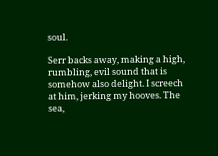soul.

Serr backs away, making a high, rumbling, evil sound that is somehow also delight. I screech at him, jerking my hooves. The sea,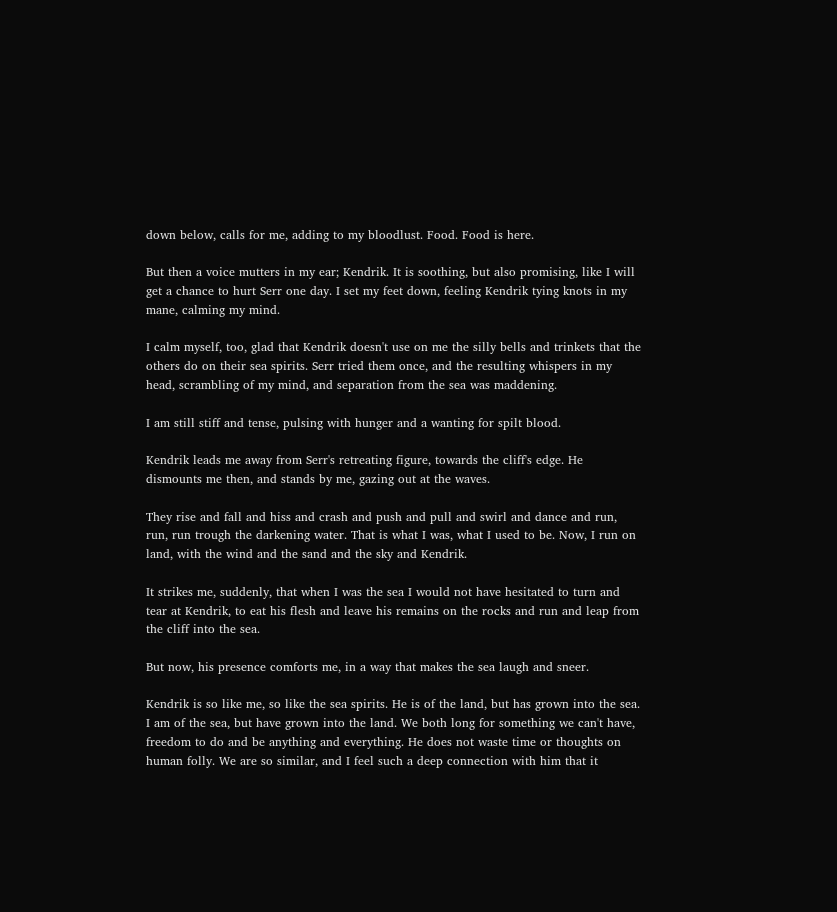down below, calls for me, adding to my bloodlust. Food. Food is here.

But then a voice mutters in my ear; Kendrik. It is soothing, but also promising, like I will get a chance to hurt Serr one day. I set my feet down, feeling Kendrik tying knots in my mane, calming my mind.

I calm myself, too, glad that Kendrik doesn't use on me the silly bells and trinkets that the others do on their sea spirits. Serr tried them once, and the resulting whispers in my head, scrambling of my mind, and separation from the sea was maddening.

I am still stiff and tense, pulsing with hunger and a wanting for spilt blood.

Kendrik leads me away from Serr's retreating figure, towards the cliff's edge. He dismounts me then, and stands by me, gazing out at the waves.

They rise and fall and hiss and crash and push and pull and swirl and dance and run, run, run trough the darkening water. That is what I was, what I used to be. Now, I run on land, with the wind and the sand and the sky and Kendrik.

It strikes me, suddenly, that when I was the sea I would not have hesitated to turn and tear at Kendrik, to eat his flesh and leave his remains on the rocks and run and leap from the cliff into the sea.

But now, his presence comforts me, in a way that makes the sea laugh and sneer.

Kendrik is so like me, so like the sea spirits. He is of the land, but has grown into the sea. I am of the sea, but have grown into the land. We both long for something we can't have, freedom to do and be anything and everything. He does not waste time or thoughts on human folly. We are so similar, and I feel such a deep connection with him that it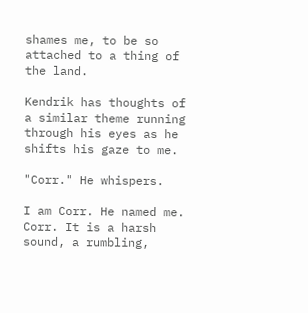shames me, to be so attached to a thing of the land.

Kendrik has thoughts of a similar theme running through his eyes as he shifts his gaze to me.

"Corr." He whispers.

I am Corr. He named me. Corr. It is a harsh sound, a rumbling,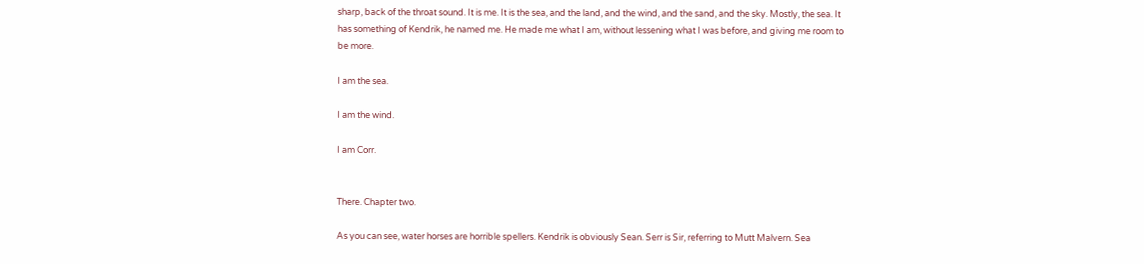sharp, back of the throat sound. It is me. It is the sea, and the land, and the wind, and the sand, and the sky. Mostly, the sea. It has something of Kendrik, he named me. He made me what I am, without lessening what I was before, and giving me room to be more.

I am the sea.

I am the wind.

I am Corr.


There. Chapter two.

As you can see, water horses are horrible spellers. Kendrik is obviously Sean. Serr is Sir, referring to Mutt Malvern. Sea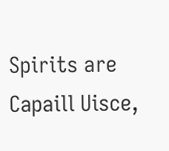Spirits are Capaill Uisce,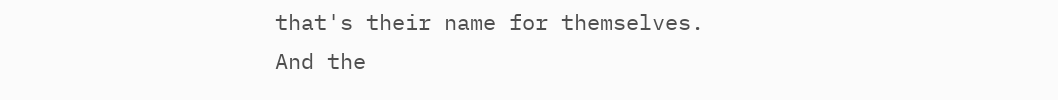that's their name for themselves. And the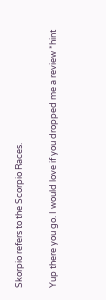Skorpio refers to the Scorpio Races.

Yup there you go. I would love if you dropped me a review *hint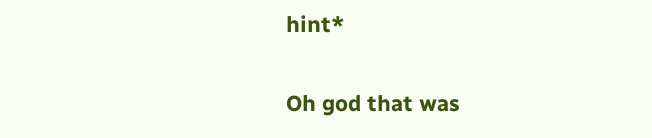hint*

Oh god that was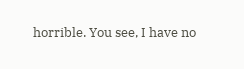horrible. You see, I have no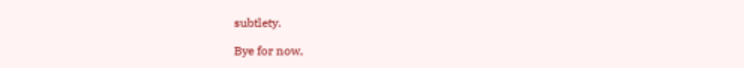subtlety.

Bye for now,